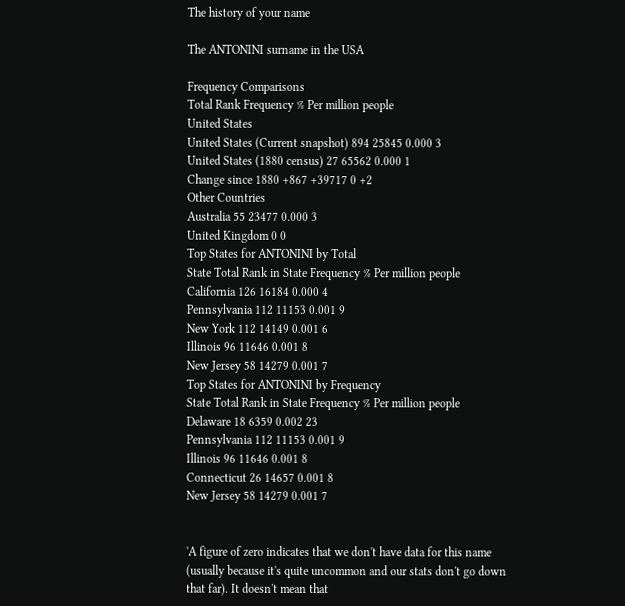The history of your name

The ANTONINI surname in the USA

Frequency Comparisons
Total Rank Frequency % Per million people
United States
United States (Current snapshot) 894 25845 0.000 3
United States (1880 census) 27 65562 0.000 1
Change since 1880 +867 +39717 0 +2
Other Countries
Australia 55 23477 0.000 3
United Kingdom 0 0
Top States for ANTONINI by Total
State Total Rank in State Frequency % Per million people
California 126 16184 0.000 4
Pennsylvania 112 11153 0.001 9
New York 112 14149 0.001 6
Illinois 96 11646 0.001 8
New Jersey 58 14279 0.001 7
Top States for ANTONINI by Frequency
State Total Rank in State Frequency % Per million people
Delaware 18 6359 0.002 23
Pennsylvania 112 11153 0.001 9
Illinois 96 11646 0.001 8
Connecticut 26 14657 0.001 8
New Jersey 58 14279 0.001 7


'A figure of zero indicates that we don't have data for this name (usually because it's quite uncommon and our stats don't go down that far). It doesn't mean that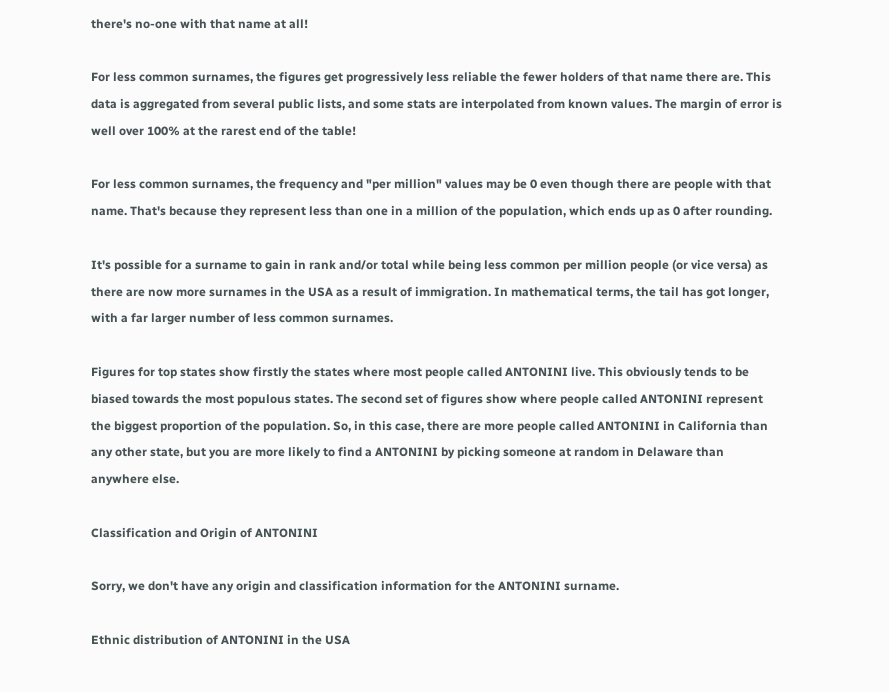there's no-one with that name at all!

For less common surnames, the figures get progressively less reliable the fewer holders of that name there are. This data is aggregated from several public lists, and some stats are interpolated from known values. The margin of error is well over 100% at the rarest end of the table!

For less common surnames, the frequency and "per million" values may be 0 even though there are people with that name. That's because they represent less than one in a million of the population, which ends up as 0 after rounding.

It's possible for a surname to gain in rank and/or total while being less common per million people (or vice versa) as there are now more surnames in the USA as a result of immigration. In mathematical terms, the tail has got longer, with a far larger number of less common surnames.

Figures for top states show firstly the states where most people called ANTONINI live. This obviously tends to be biased towards the most populous states. The second set of figures show where people called ANTONINI represent the biggest proportion of the population. So, in this case, there are more people called ANTONINI in California than any other state, but you are more likely to find a ANTONINI by picking someone at random in Delaware than anywhere else.

Classification and Origin of ANTONINI

Sorry, we don't have any origin and classification information for the ANTONINI surname.

Ethnic distribution of ANTONINI in the USA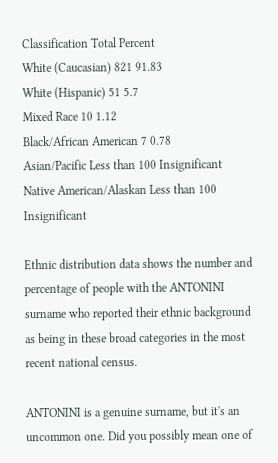Classification Total Percent
White (Caucasian) 821 91.83
White (Hispanic) 51 5.7
Mixed Race 10 1.12
Black/African American 7 0.78
Asian/Pacific Less than 100 Insignificant
Native American/Alaskan Less than 100 Insignificant

Ethnic distribution data shows the number and percentage of people with the ANTONINI surname who reported their ethnic background as being in these broad categories in the most recent national census.

ANTONINI is a genuine surname, but it's an uncommon one. Did you possibly mean one of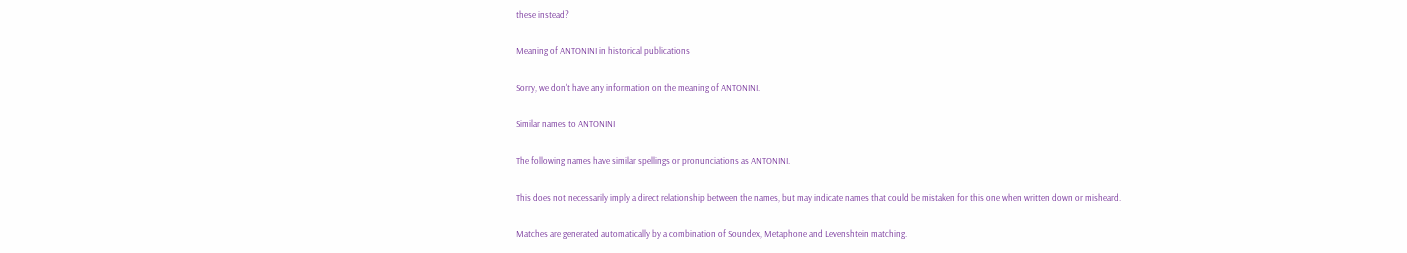these instead?

Meaning of ANTONINI in historical publications

Sorry, we don't have any information on the meaning of ANTONINI.

Similar names to ANTONINI

The following names have similar spellings or pronunciations as ANTONINI.

This does not necessarily imply a direct relationship between the names, but may indicate names that could be mistaken for this one when written down or misheard.

Matches are generated automatically by a combination of Soundex, Metaphone and Levenshtein matching.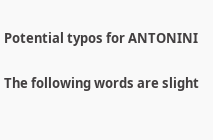Potential typos for ANTONINI

The following words are slight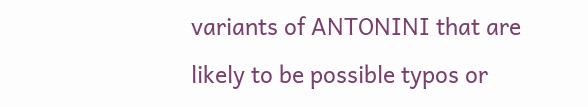variants of ANTONINI that are likely to be possible typos or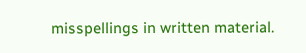misspellings in written material.